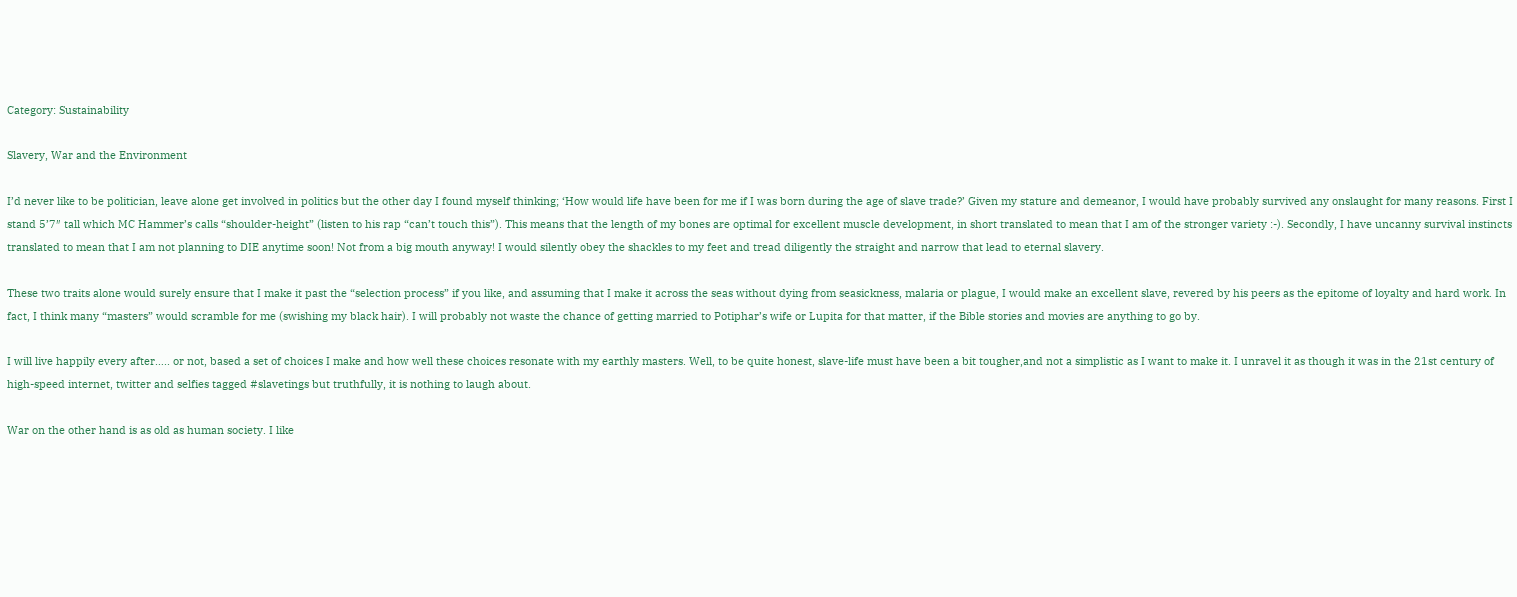Category: Sustainability

Slavery, War and the Environment

I’d never like to be politician, leave alone get involved in politics but the other day I found myself thinking; ‘How would life have been for me if I was born during the age of slave trade?’ Given my stature and demeanor, I would have probably survived any onslaught for many reasons. First I stand 5’7″ tall which MC Hammer’s calls “shoulder-height” (listen to his rap “can’t touch this”). This means that the length of my bones are optimal for excellent muscle development, in short translated to mean that I am of the stronger variety :-). Secondly, I have uncanny survival instincts translated to mean that I am not planning to DIE anytime soon! Not from a big mouth anyway! I would silently obey the shackles to my feet and tread diligently the straight and narrow that lead to eternal slavery.

These two traits alone would surely ensure that I make it past the “selection process” if you like, and assuming that I make it across the seas without dying from seasickness, malaria or plague, I would make an excellent slave, revered by his peers as the epitome of loyalty and hard work. In fact, I think many “masters” would scramble for me (swishing my black hair). I will probably not waste the chance of getting married to Potiphar’s wife or Lupita for that matter, if the Bible stories and movies are anything to go by.

I will live happily every after….. or not, based a set of choices I make and how well these choices resonate with my earthly masters. Well, to be quite honest, slave-life must have been a bit tougher,and not a simplistic as I want to make it. I unravel it as though it was in the 21st century of high-speed internet, twitter and selfies tagged #slavetings but truthfully, it is nothing to laugh about.

War on the other hand is as old as human society. I like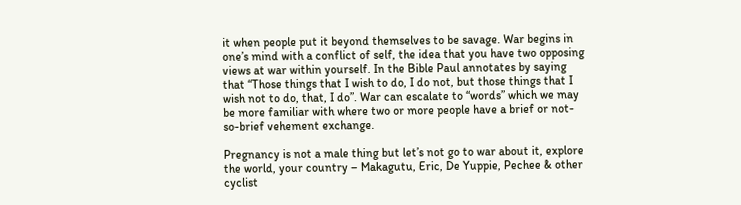it when people put it beyond themselves to be savage. War begins in one’s mind with a conflict of self, the idea that you have two opposing views at war within yourself. In the Bible Paul annotates by saying that “Those things that I wish to do, I do not, but those things that I wish not to do, that, I do”. War can escalate to “words” which we may be more familiar with where two or more people have a brief or not-so-brief vehement exchange.

Pregnancy is not a male thing but let’s not go to war about it, explore the world, your country – Makagutu, Eric, De Yuppie, Pechee & other cyclist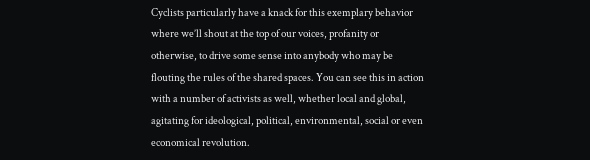Cyclists particularly have a knack for this exemplary behavior where we’ll shout at the top of our voices, profanity or otherwise, to drive some sense into anybody who may be flouting the rules of the shared spaces. You can see this in action with a number of activists as well, whether local and global, agitating for ideological, political, environmental, social or even economical revolution.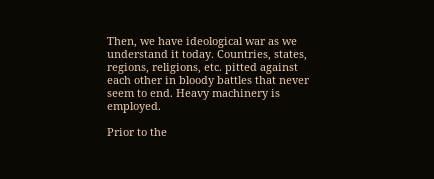Then, we have ideological war as we understand it today. Countries, states, regions, religions, etc. pitted against each other in bloody battles that never seem to end. Heavy machinery is employed.

Prior to the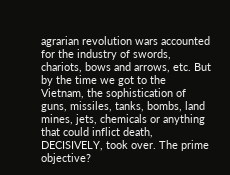agrarian revolution wars accounted for the industry of swords, chariots, bows and arrows, etc. But by the time we got to the Vietnam, the sophistication of guns, missiles, tanks, bombs, land mines, jets, chemicals or anything that could inflict death, DECISIVELY, took over. The prime objective?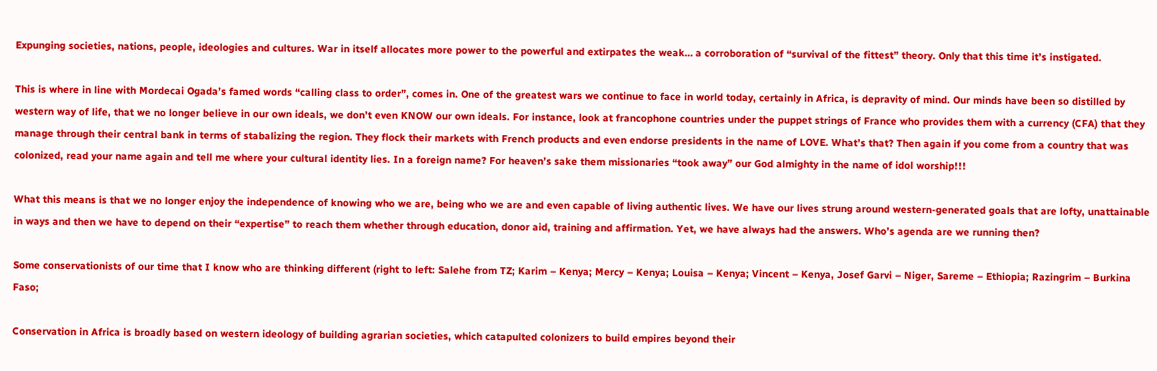Expunging societies, nations, people, ideologies and cultures. War in itself allocates more power to the powerful and extirpates the weak… a corroboration of “survival of the fittest” theory. Only that this time it’s instigated.

This is where in line with Mordecai Ogada’s famed words “calling class to order”, comes in. One of the greatest wars we continue to face in world today, certainly in Africa, is depravity of mind. Our minds have been so distilled by western way of life, that we no longer believe in our own ideals, we don’t even KNOW our own ideals. For instance, look at francophone countries under the puppet strings of France who provides them with a currency (CFA) that they manage through their central bank in terms of stabalizing the region. They flock their markets with French products and even endorse presidents in the name of LOVE. What’s that? Then again if you come from a country that was colonized, read your name again and tell me where your cultural identity lies. In a foreign name? For heaven’s sake them missionaries “took away” our God almighty in the name of idol worship!!!

What this means is that we no longer enjoy the independence of knowing who we are, being who we are and even capable of living authentic lives. We have our lives strung around western-generated goals that are lofty, unattainable in ways and then we have to depend on their “expertise” to reach them whether through education, donor aid, training and affirmation. Yet, we have always had the answers. Who’s agenda are we running then?

Some conservationists of our time that I know who are thinking different (right to left: Salehe from TZ; Karim – Kenya; Mercy – Kenya; Louisa – Kenya; Vincent – Kenya, Josef Garvi – Niger, Sareme – Ethiopia; Razingrim – Burkina Faso;

Conservation in Africa is broadly based on western ideology of building agrarian societies, which catapulted colonizers to build empires beyond their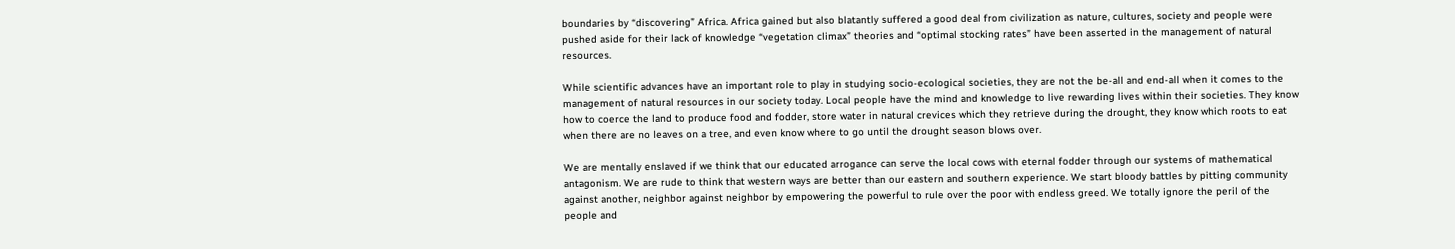boundaries by “discovering” Africa. Africa gained but also blatantly suffered a good deal from civilization as nature, cultures, society and people were pushed aside for their lack of knowledge “vegetation climax” theories and “optimal stocking rates” have been asserted in the management of natural resources.

While scientific advances have an important role to play in studying socio-ecological societies, they are not the be-all and end-all when it comes to the management of natural resources in our society today. Local people have the mind and knowledge to live rewarding lives within their societies. They know how to coerce the land to produce food and fodder, store water in natural crevices which they retrieve during the drought, they know which roots to eat when there are no leaves on a tree, and even know where to go until the drought season blows over.

We are mentally enslaved if we think that our educated arrogance can serve the local cows with eternal fodder through our systems of mathematical antagonism. We are rude to think that western ways are better than our eastern and southern experience. We start bloody battles by pitting community against another, neighbor against neighbor by empowering the powerful to rule over the poor with endless greed. We totally ignore the peril of the people and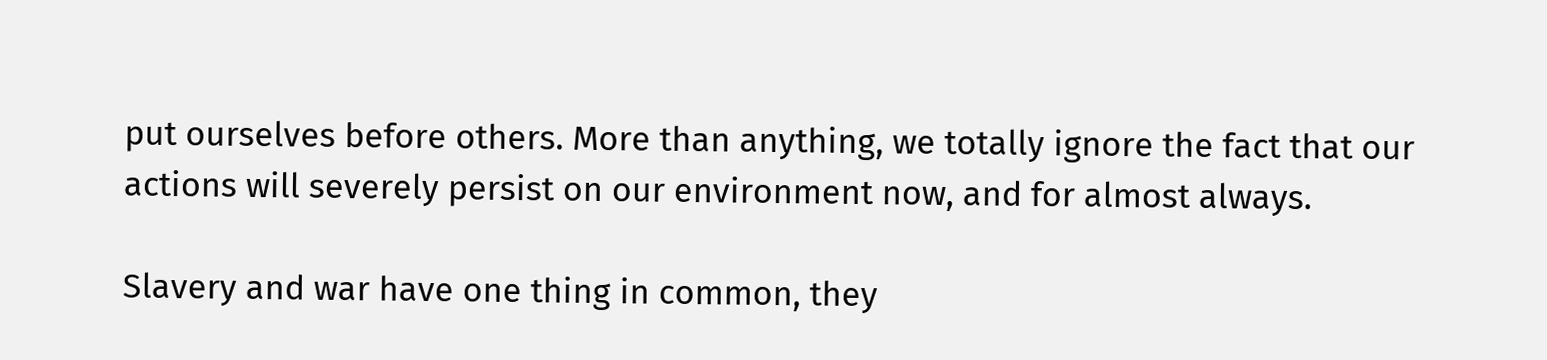put ourselves before others. More than anything, we totally ignore the fact that our actions will severely persist on our environment now, and for almost always.

Slavery and war have one thing in common, they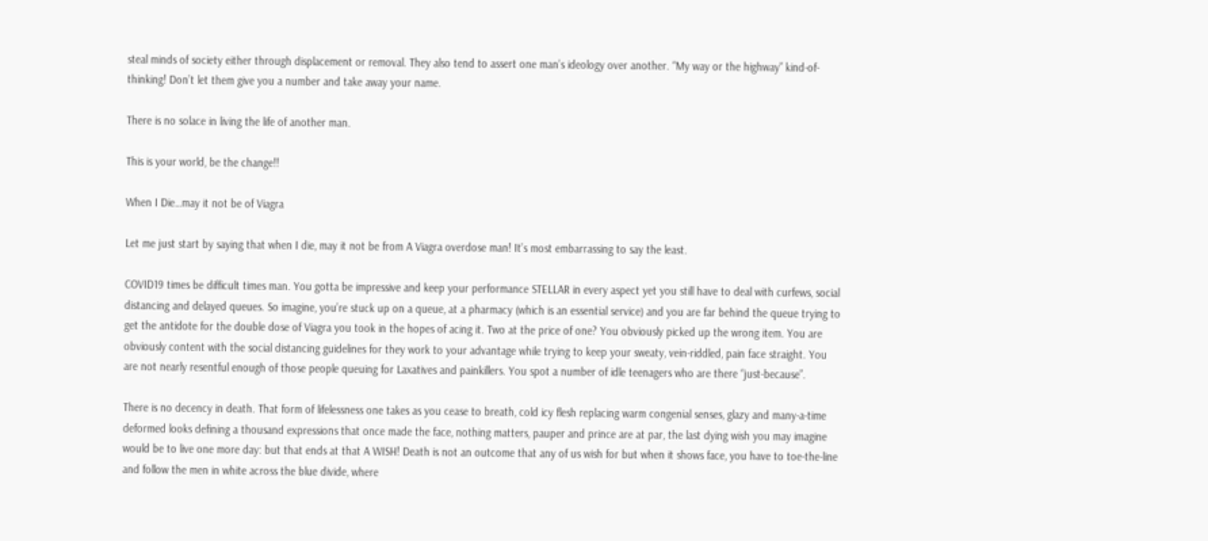steal minds of society either through displacement or removal. They also tend to assert one man’s ideology over another. “My way or the highway” kind-of-thinking! Don’t let them give you a number and take away your name.

There is no solace in living the life of another man.

This is your world, be the change!!

When I Die…may it not be of Viagra

Let me just start by saying that when I die, may it not be from A Viagra overdose man! It’s most embarrassing to say the least.

COVID19 times be difficult times man. You gotta be impressive and keep your performance STELLAR in every aspect yet you still have to deal with curfews, social distancing and delayed queues. So imagine, you’re stuck up on a queue, at a pharmacy (which is an essential service) and you are far behind the queue trying to get the antidote for the double dose of Viagra you took in the hopes of acing it. Two at the price of one? You obviously picked up the wrong item. You are obviously content with the social distancing guidelines for they work to your advantage while trying to keep your sweaty, vein-riddled, pain face straight. You are not nearly resentful enough of those people queuing for Laxatives and painkillers. You spot a number of idle teenagers who are there “just-because”.

There is no decency in death. That form of lifelessness one takes as you cease to breath, cold icy flesh replacing warm congenial senses, glazy and many-a-time deformed looks defining a thousand expressions that once made the face, nothing matters, pauper and prince are at par, the last dying wish you may imagine would be to live one more day: but that ends at that A WISH! Death is not an outcome that any of us wish for but when it shows face, you have to toe-the-line and follow the men in white across the blue divide, where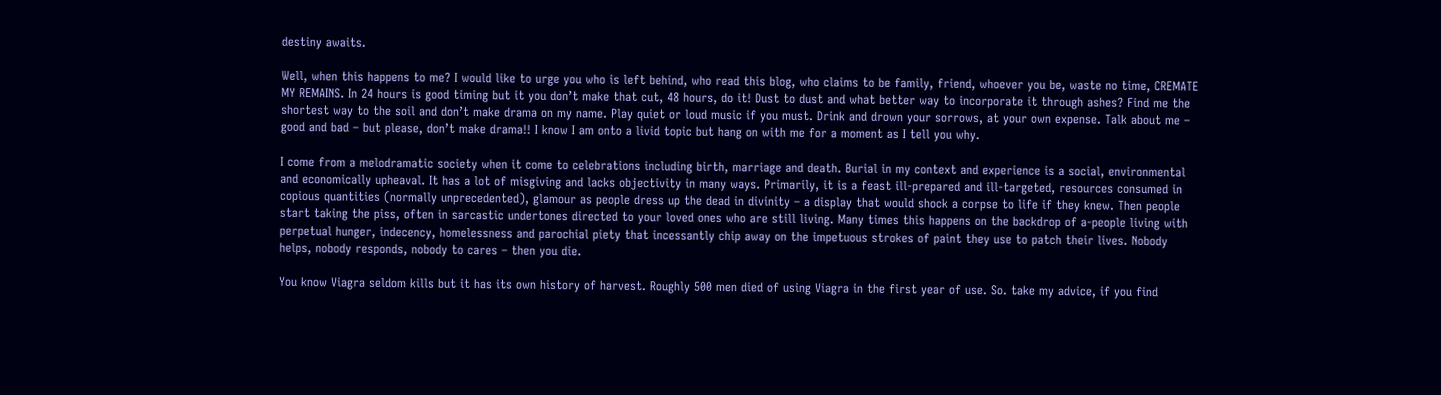destiny awaits.

Well, when this happens to me? I would like to urge you who is left behind, who read this blog, who claims to be family, friend, whoever you be, waste no time, CREMATE MY REMAINS. In 24 hours is good timing but it you don’t make that cut, 48 hours, do it! Dust to dust and what better way to incorporate it through ashes? Find me the shortest way to the soil and don’t make drama on my name. Play quiet or loud music if you must. Drink and drown your sorrows, at your own expense. Talk about me – good and bad – but please, don’t make drama!! I know I am onto a livid topic but hang on with me for a moment as I tell you why.

I come from a melodramatic society when it come to celebrations including birth, marriage and death. Burial in my context and experience is a social, environmental and economically upheaval. It has a lot of misgiving and lacks objectivity in many ways. Primarily, it is a feast ill-prepared and ill-targeted, resources consumed in copious quantities (normally unprecedented), glamour as people dress up the dead in divinity – a display that would shock a corpse to life if they knew. Then people start taking the piss, often in sarcastic undertones directed to your loved ones who are still living. Many times this happens on the backdrop of a-people living with perpetual hunger, indecency, homelessness and parochial piety that incessantly chip away on the impetuous strokes of paint they use to patch their lives. Nobody helps, nobody responds, nobody to cares – then you die.

You know Viagra seldom kills but it has its own history of harvest. Roughly 500 men died of using Viagra in the first year of use. So. take my advice, if you find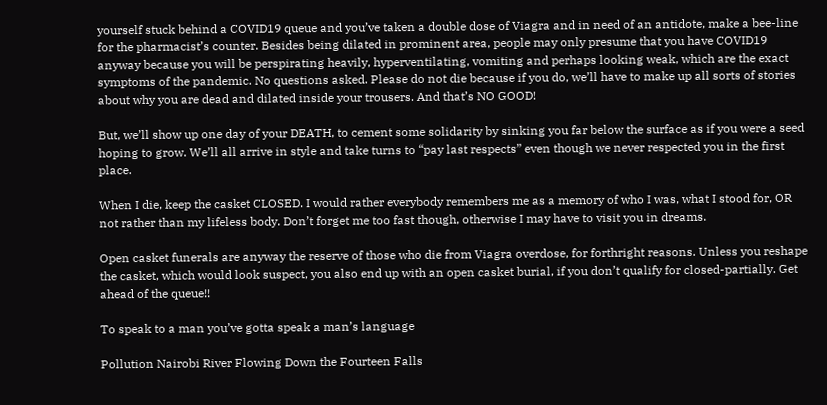yourself stuck behind a COVID19 queue and you’ve taken a double dose of Viagra and in need of an antidote, make a bee-line for the pharmacist’s counter. Besides being dilated in prominent area, people may only presume that you have COVID19 anyway because you will be perspirating heavily, hyperventilating, vomiting and perhaps looking weak, which are the exact symptoms of the pandemic. No questions asked. Please do not die because if you do, we’ll have to make up all sorts of stories about why you are dead and dilated inside your trousers. And that’s NO GOOD!

But, we’ll show up one day of your DEATH, to cement some solidarity by sinking you far below the surface as if you were a seed hoping to grow. We’ll all arrive in style and take turns to “pay last respects” even though we never respected you in the first place.

When I die, keep the casket CLOSED. I would rather everybody remembers me as a memory of who I was, what I stood for, OR not rather than my lifeless body. Don’t forget me too fast though, otherwise I may have to visit you in dreams.

Open casket funerals are anyway the reserve of those who die from Viagra overdose, for forthright reasons. Unless you reshape the casket, which would look suspect, you also end up with an open casket burial, if you don’t qualify for closed-partially. Get ahead of the queue!!

To speak to a man you’ve gotta speak a man’s language

Pollution Nairobi River Flowing Down the Fourteen Falls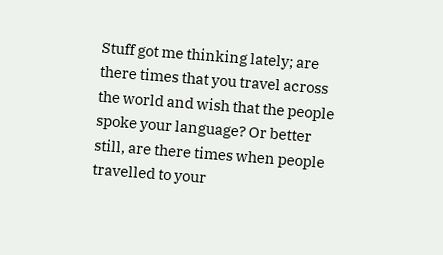Stuff got me thinking lately; are there times that you travel across the world and wish that the people   spoke your language? Or better still, are there times when people travelled to your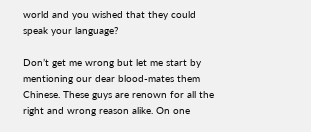world and you wished that they could speak your language?

Don’t get me wrong but let me start by mentioning our dear blood-mates them Chinese. These guys are renown for all the right and wrong reason alike. On one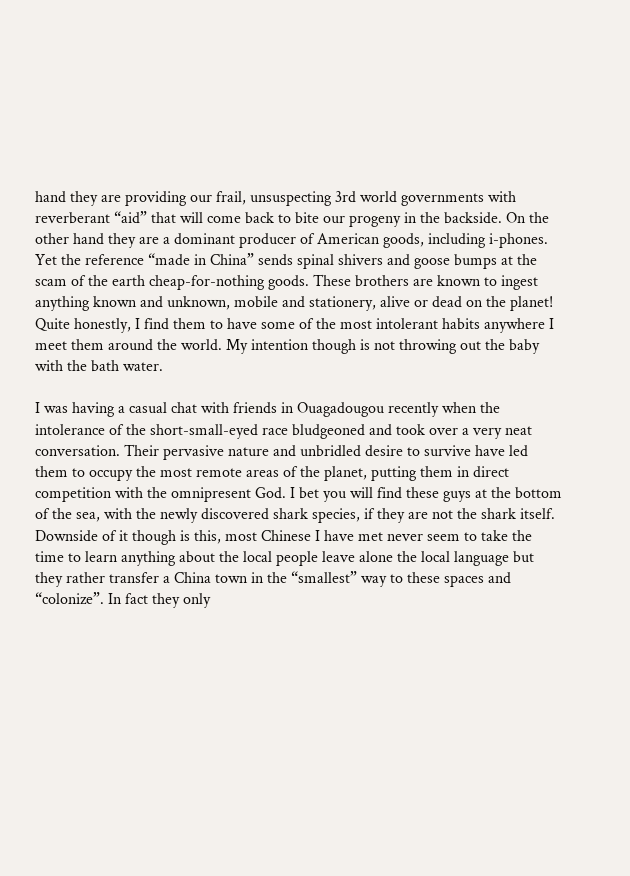hand they are providing our frail, unsuspecting 3rd world governments with reverberant “aid” that will come back to bite our progeny in the backside. On the other hand they are a dominant producer of American goods, including i-phones. Yet the reference “made in China” sends spinal shivers and goose bumps at the scam of the earth cheap-for-nothing goods. These brothers are known to ingest anything known and unknown, mobile and stationery, alive or dead on the planet! Quite honestly, I find them to have some of the most intolerant habits anywhere I meet them around the world. My intention though is not throwing out the baby with the bath water.

I was having a casual chat with friends in Ouagadougou recently when the intolerance of the short-small-eyed race bludgeoned and took over a very neat conversation. Their pervasive nature and unbridled desire to survive have led them to occupy the most remote areas of the planet, putting them in direct competition with the omnipresent God. I bet you will find these guys at the bottom of the sea, with the newly discovered shark species, if they are not the shark itself. Downside of it though is this, most Chinese I have met never seem to take the time to learn anything about the local people leave alone the local language but they rather transfer a China town in the “smallest” way to these spaces and “colonize”. In fact they only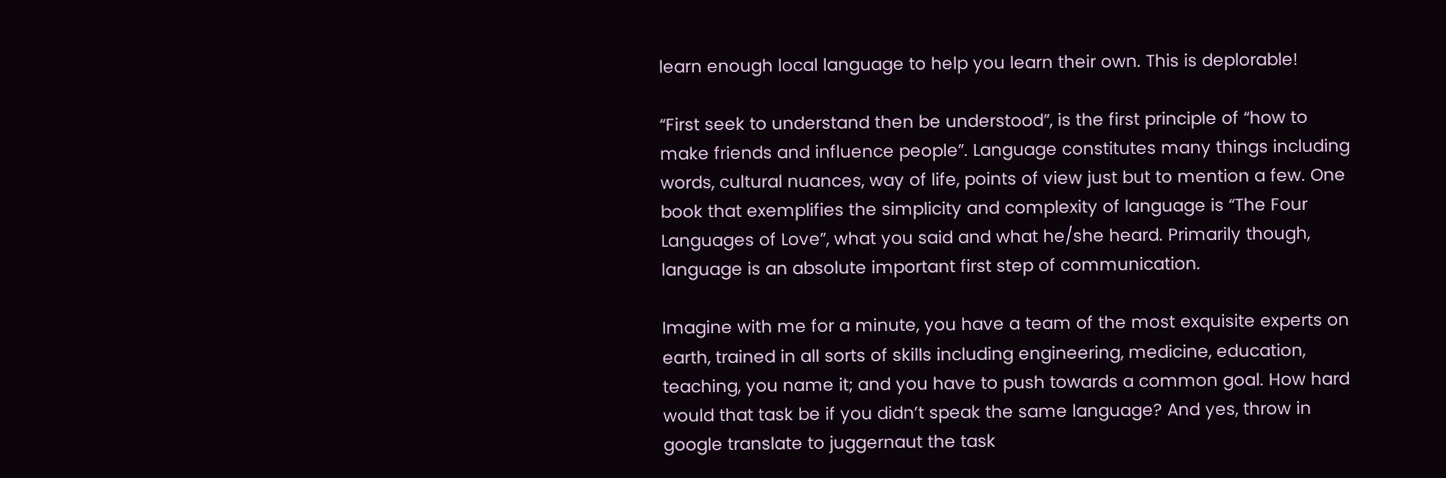learn enough local language to help you learn their own. This is deplorable!

“First seek to understand then be understood”, is the first principle of “how to make friends and influence people”. Language constitutes many things including words, cultural nuances, way of life, points of view just but to mention a few. One book that exemplifies the simplicity and complexity of language is “The Four Languages of Love”, what you said and what he/she heard. Primarily though, language is an absolute important first step of communication.

Imagine with me for a minute, you have a team of the most exquisite experts on earth, trained in all sorts of skills including engineering, medicine, education, teaching, you name it; and you have to push towards a common goal. How hard would that task be if you didn’t speak the same language? And yes, throw in google translate to juggernaut the task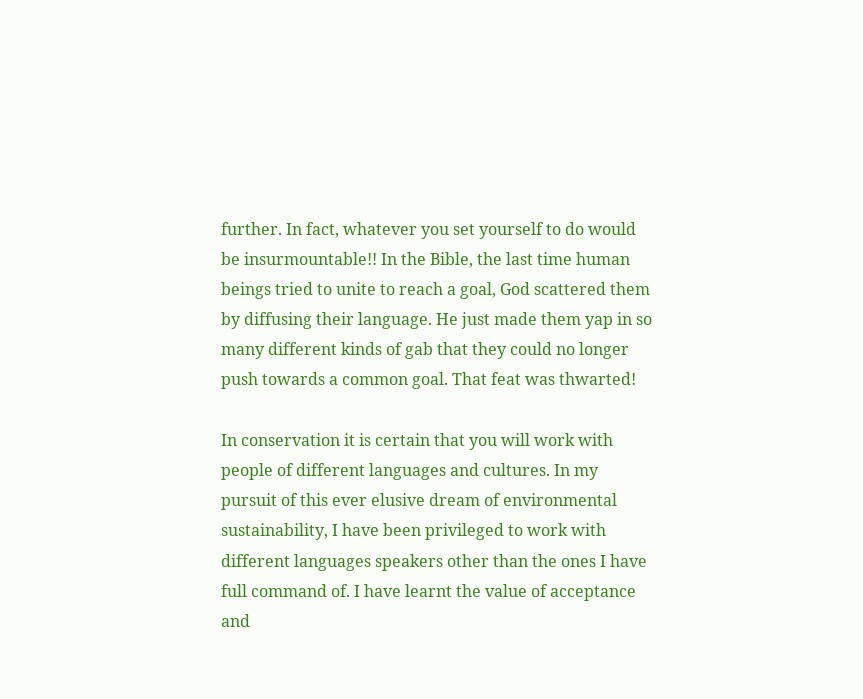further. In fact, whatever you set yourself to do would be insurmountable!! In the Bible, the last time human beings tried to unite to reach a goal, God scattered them by diffusing their language. He just made them yap in so many different kinds of gab that they could no longer push towards a common goal. That feat was thwarted!

In conservation it is certain that you will work with people of different languages and cultures. In my pursuit of this ever elusive dream of environmental sustainability, I have been privileged to work with different languages speakers other than the ones I have full command of. I have learnt the value of acceptance and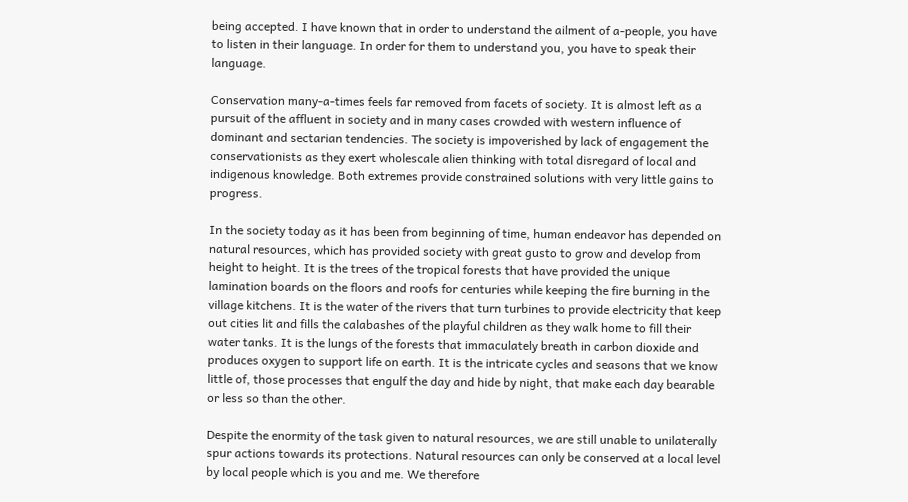being accepted. I have known that in order to understand the ailment of a-people, you have to listen in their language. In order for them to understand you, you have to speak their language.

Conservation many-a-times feels far removed from facets of society. It is almost left as a pursuit of the affluent in society and in many cases crowded with western influence of dominant and sectarian tendencies. The society is impoverished by lack of engagement the conservationists as they exert wholescale alien thinking with total disregard of local and indigenous knowledge. Both extremes provide constrained solutions with very little gains to progress.

In the society today as it has been from beginning of time, human endeavor has depended on natural resources, which has provided society with great gusto to grow and develop from height to height. It is the trees of the tropical forests that have provided the unique lamination boards on the floors and roofs for centuries while keeping the fire burning in the village kitchens. It is the water of the rivers that turn turbines to provide electricity that keep out cities lit and fills the calabashes of the playful children as they walk home to fill their water tanks. It is the lungs of the forests that immaculately breath in carbon dioxide and produces oxygen to support life on earth. It is the intricate cycles and seasons that we know little of, those processes that engulf the day and hide by night, that make each day bearable or less so than the other.

Despite the enormity of the task given to natural resources, we are still unable to unilaterally spur actions towards its protections. Natural resources can only be conserved at a local level by local people which is you and me. We therefore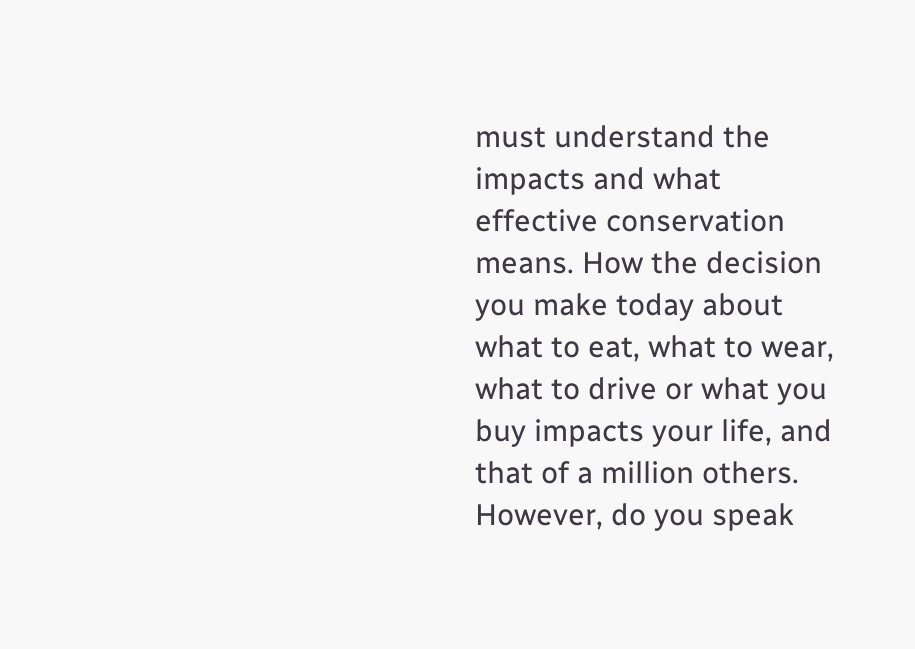must understand the impacts and what effective conservation means. How the decision you make today about what to eat, what to wear, what to drive or what you buy impacts your life, and that of a million others. However, do you speak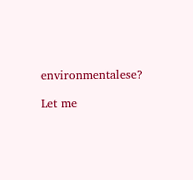environmentalese?

Let me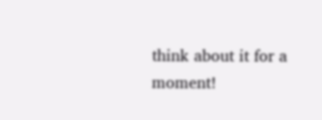think about it for a moment!